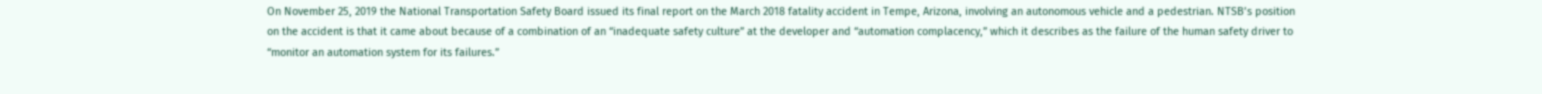On November 25, 2019 the National Transportation Safety Board issued its final report on the March 2018 fatality accident in Tempe, Arizona, involving an autonomous vehicle and a pedestrian. NTSB’s position on the accident is that it came about because of a combination of an “inadequate safety culture” at the developer and “automation complacency,” which it describes as the failure of the human safety driver to “monitor an automation system for its failures.”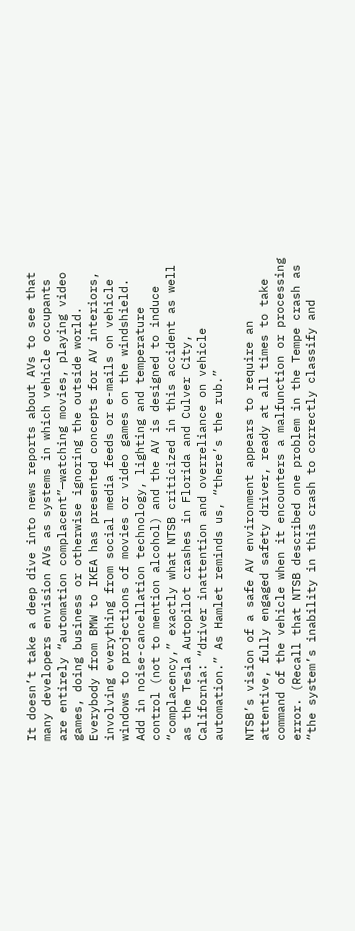It doesn’t take a deep dive into news reports about AVs to see that many developers envision AVs as systems in which vehicle occupants are entirely “automation complacent”—watching movies, playing video games, doing business or otherwise ignoring the outside world. Everybody from BMW to IKEA has presented concepts for AV interiors, involving everything from social media feeds or e-mails on vehicle windows to projections of movies or video games on the windshield. Add in noise-cancellation technology, lighting and temperature control (not to mention alcohol) and the AV is designed to induce “complacency,” exactly what NTSB criticized in this accident as well as the Tesla Autopilot crashes in Florida and Culver City, California: “driver inattention and overreliance on vehicle automation.” As Hamlet reminds us, “there’s the rub.”

NTSB’s vision of a safe AV environment appears to require an attentive, fully engaged safety driver, ready at all times to take command of the vehicle when it encounters a malfunction or processing error. (Recall that NTSB described one problem in the Tempe crash as “the system’s inability in this crash to correctly classify and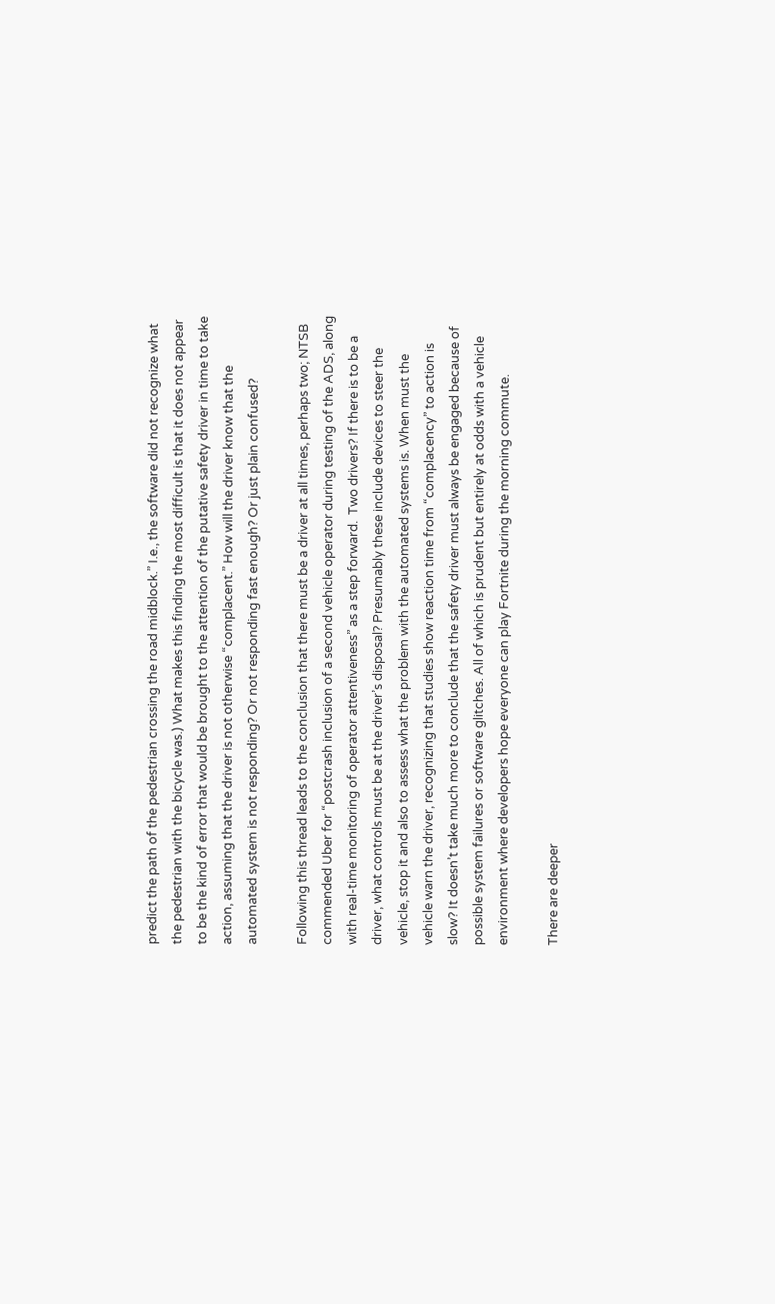predict the path of the pedestrian crossing the road midblock.” I.e., the software did not recognize what the pedestrian with the bicycle was.) What makes this finding the most difficult is that it does not appear to be the kind of error that would be brought to the attention of the putative safety driver in time to take action, assuming that the driver is not otherwise “complacent.” How will the driver know that the automated system is not responding? Or not responding fast enough? Or just plain confused?

Following this thread leads to the conclusion that there must be a driver at all times, perhaps two; NTSB commended Uber for “postcrash inclusion of a second vehicle operator during testing of the ADS, along with real-time monitoring of operator attentiveness” as a step forward.  Two drivers? If there is to be a driver, what controls must be at the driver’s disposal? Presumably these include devices to steer the vehicle, stop it and also to assess what the problem with the automated systems is. When must the vehicle warn the driver, recognizing that studies show reaction time from “complacency” to action is slow? It doesn’t take much more to conclude that the safety driver must always be engaged because of possible system failures or software glitches. All of which is prudent but entirely at odds with a vehicle environment where developers hope everyone can play Fortnite during the morning commute.

There are deeper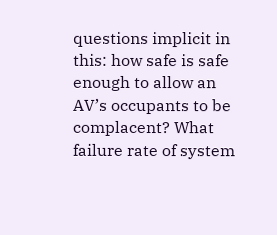questions implicit in this: how safe is safe enough to allow an AV’s occupants to be complacent? What failure rate of system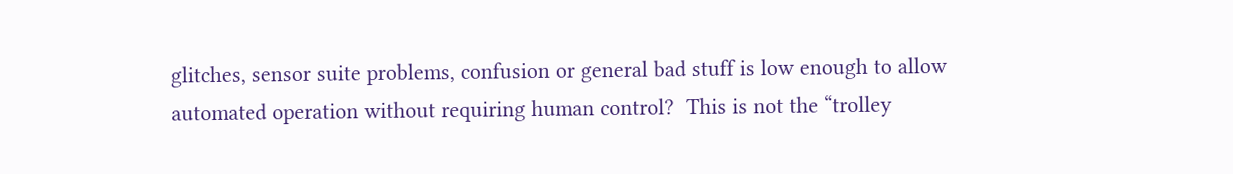glitches, sensor suite problems, confusion or general bad stuff is low enough to allow automated operation without requiring human control?  This is not the “trolley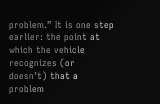problem.” It is one step earlier: the point at which the vehicle recognizes (or doesn’t) that a problem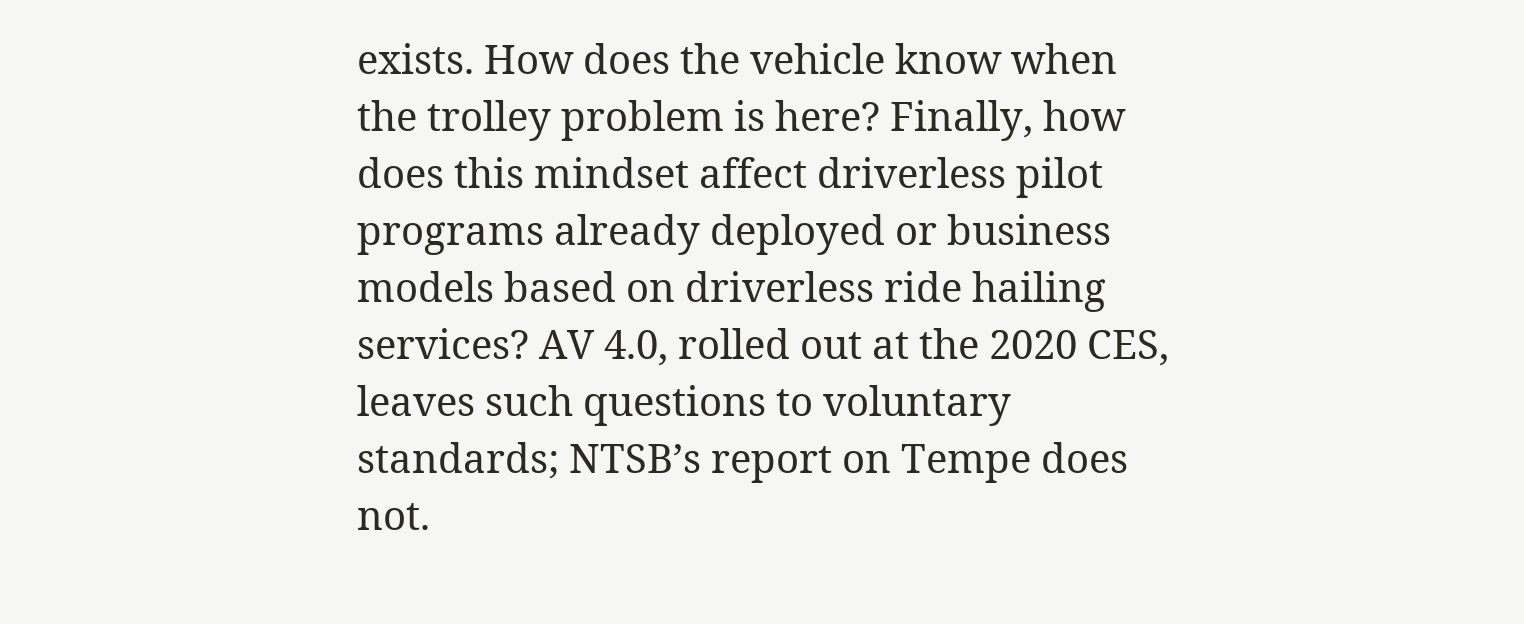exists. How does the vehicle know when the trolley problem is here? Finally, how does this mindset affect driverless pilot programs already deployed or business models based on driverless ride hailing services? AV 4.0, rolled out at the 2020 CES, leaves such questions to voluntary standards; NTSB’s report on Tempe does not.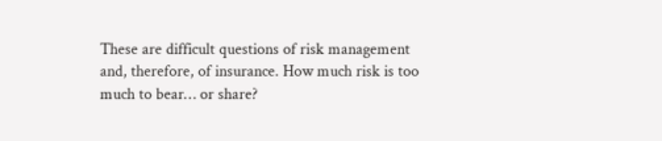These are difficult questions of risk management and, therefore, of insurance. How much risk is too much to bear… or share?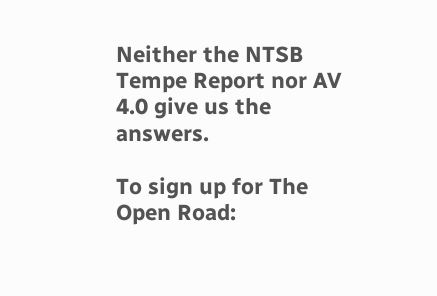Neither the NTSB Tempe Report nor AV 4.0 give us the answers.

To sign up for The Open Road: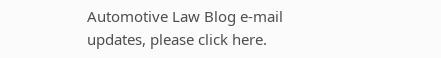Automotive Law Blog e-mail updates, please click here.